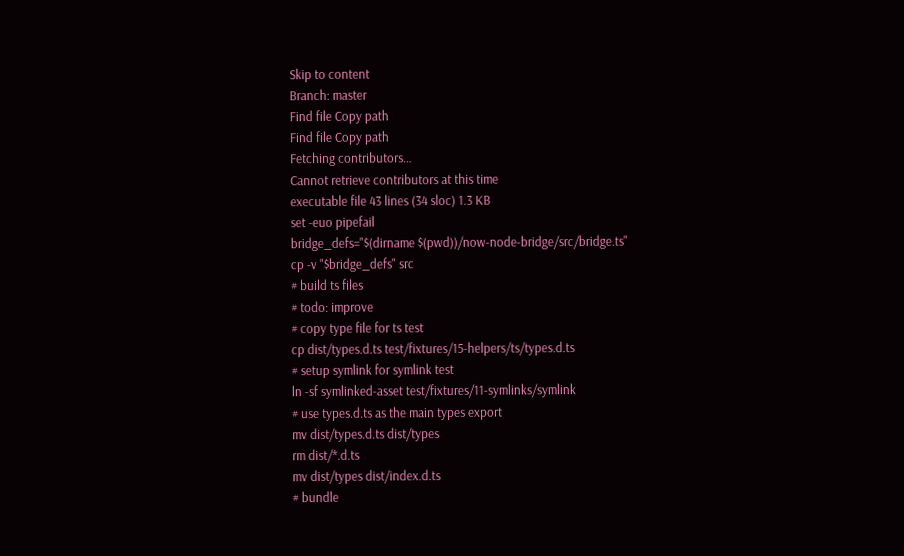Skip to content
Branch: master
Find file Copy path
Find file Copy path
Fetching contributors…
Cannot retrieve contributors at this time
executable file 43 lines (34 sloc) 1.3 KB
set -euo pipefail
bridge_defs="$(dirname $(pwd))/now-node-bridge/src/bridge.ts"
cp -v "$bridge_defs" src
# build ts files
# todo: improve
# copy type file for ts test
cp dist/types.d.ts test/fixtures/15-helpers/ts/types.d.ts
# setup symlink for symlink test
ln -sf symlinked-asset test/fixtures/11-symlinks/symlink
# use types.d.ts as the main types export
mv dist/types.d.ts dist/types
rm dist/*.d.ts
mv dist/types dist/index.d.ts
# bundle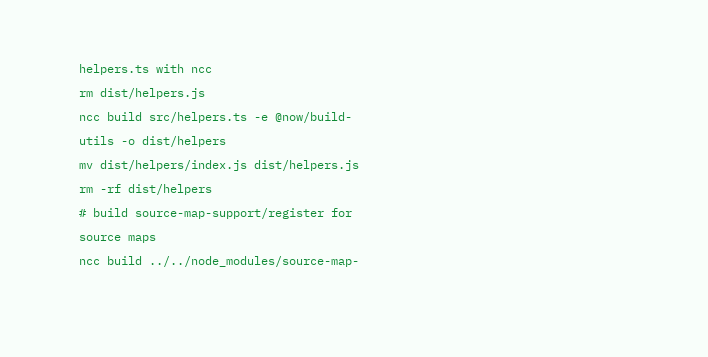helpers.ts with ncc
rm dist/helpers.js
ncc build src/helpers.ts -e @now/build-utils -o dist/helpers
mv dist/helpers/index.js dist/helpers.js
rm -rf dist/helpers
# build source-map-support/register for source maps
ncc build ../../node_modules/source-map-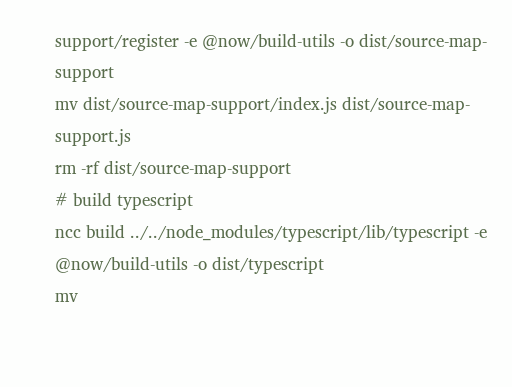support/register -e @now/build-utils -o dist/source-map-support
mv dist/source-map-support/index.js dist/source-map-support.js
rm -rf dist/source-map-support
# build typescript
ncc build ../../node_modules/typescript/lib/typescript -e @now/build-utils -o dist/typescript
mv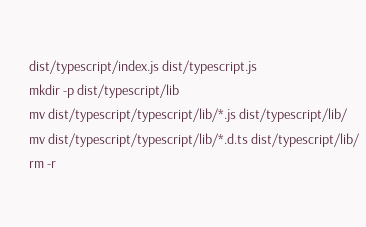dist/typescript/index.js dist/typescript.js
mkdir -p dist/typescript/lib
mv dist/typescript/typescript/lib/*.js dist/typescript/lib/
mv dist/typescript/typescript/lib/*.d.ts dist/typescript/lib/
rm -r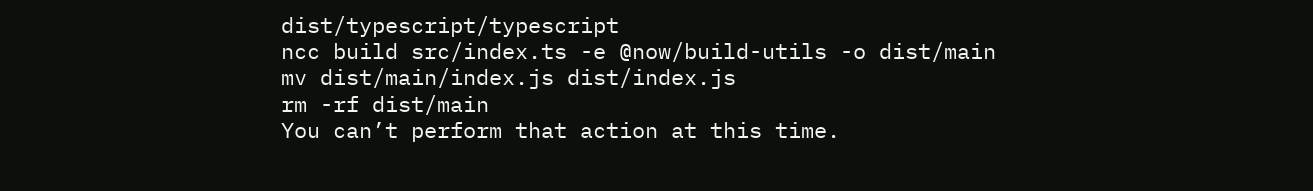dist/typescript/typescript
ncc build src/index.ts -e @now/build-utils -o dist/main
mv dist/main/index.js dist/index.js
rm -rf dist/main
You can’t perform that action at this time.